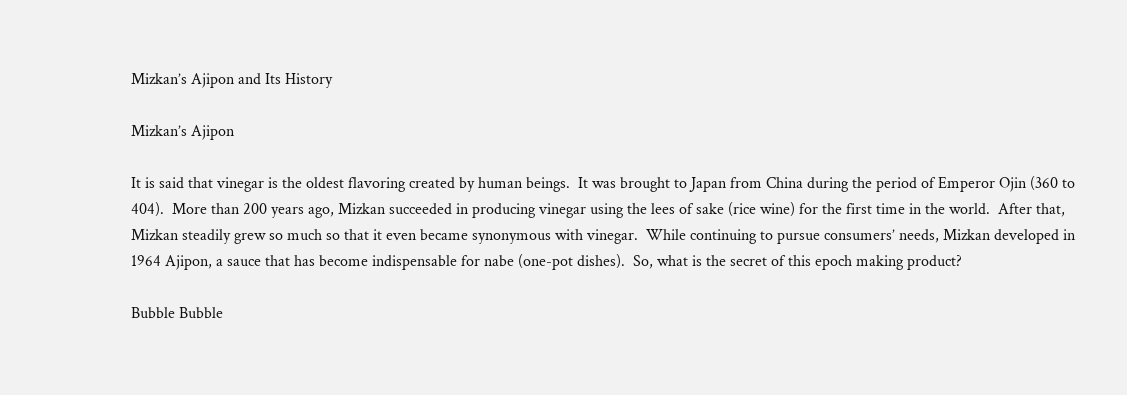Mizkan’s Ajipon and Its History

Mizkan’s Ajipon

It is said that vinegar is the oldest flavoring created by human beings.  It was brought to Japan from China during the period of Emperor Ojin (360 to 404).  More than 200 years ago, Mizkan succeeded in producing vinegar using the lees of sake (rice wine) for the first time in the world.  After that, Mizkan steadily grew so much so that it even became synonymous with vinegar.  While continuing to pursue consumers’ needs, Mizkan developed in 1964 Ajipon, a sauce that has become indispensable for nabe (one-pot dishes).  So, what is the secret of this epoch making product?

Bubble Bubble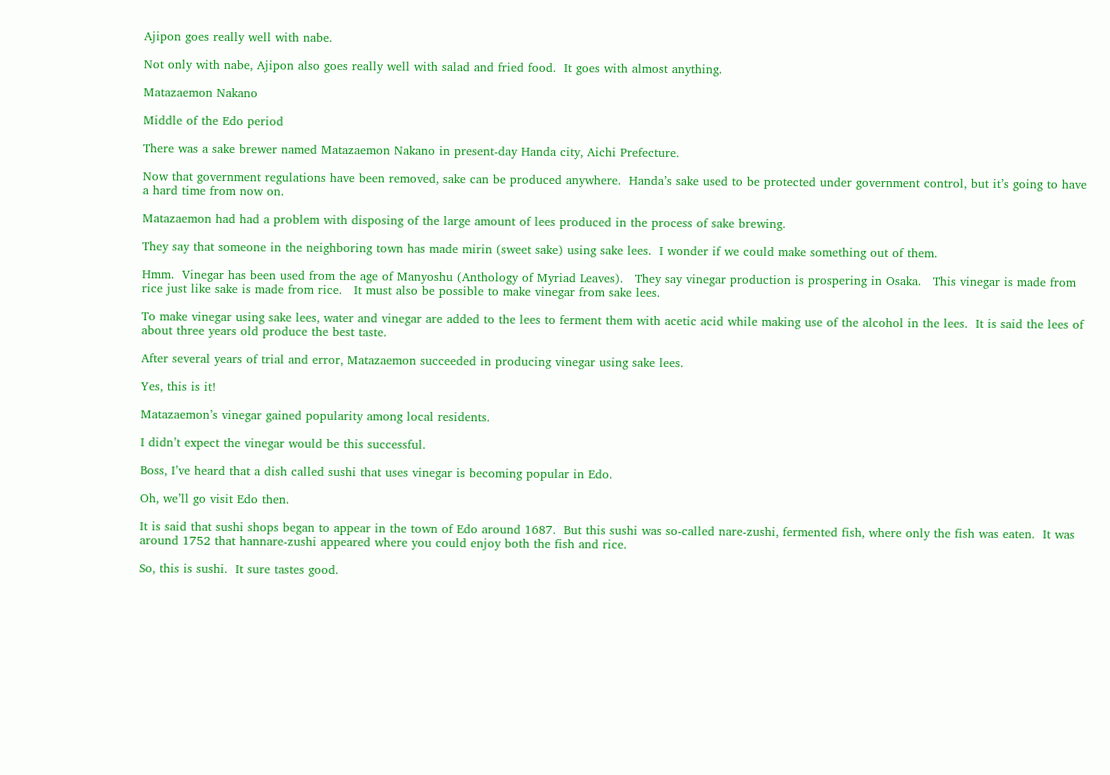Ajipon goes really well with nabe.

Not only with nabe, Ajipon also goes really well with salad and fried food.  It goes with almost anything.

Matazaemon Nakano

Middle of the Edo period

There was a sake brewer named Matazaemon Nakano in present-day Handa city, Aichi Prefecture.

Now that government regulations have been removed, sake can be produced anywhere.  Handa’s sake used to be protected under government control, but it’s going to have a hard time from now on.

Matazaemon had had a problem with disposing of the large amount of lees produced in the process of sake brewing.

They say that someone in the neighboring town has made mirin (sweet sake) using sake lees.  I wonder if we could make something out of them.

Hmm.  Vinegar has been used from the age of Manyoshu (Anthology of Myriad Leaves).   They say vinegar production is prospering in Osaka.   This vinegar is made from rice just like sake is made from rice.   It must also be possible to make vinegar from sake lees.

To make vinegar using sake lees, water and vinegar are added to the lees to ferment them with acetic acid while making use of the alcohol in the lees.  It is said the lees of about three years old produce the best taste.

After several years of trial and error, Matazaemon succeeded in producing vinegar using sake lees.

Yes, this is it!

Matazaemon’s vinegar gained popularity among local residents.

I didn’t expect the vinegar would be this successful.

Boss, I’ve heard that a dish called sushi that uses vinegar is becoming popular in Edo.

Oh, we’ll go visit Edo then.

It is said that sushi shops began to appear in the town of Edo around 1687.  But this sushi was so-called nare-zushi, fermented fish, where only the fish was eaten.  It was around 1752 that hannare-zushi appeared where you could enjoy both the fish and rice.

So, this is sushi.  It sure tastes good.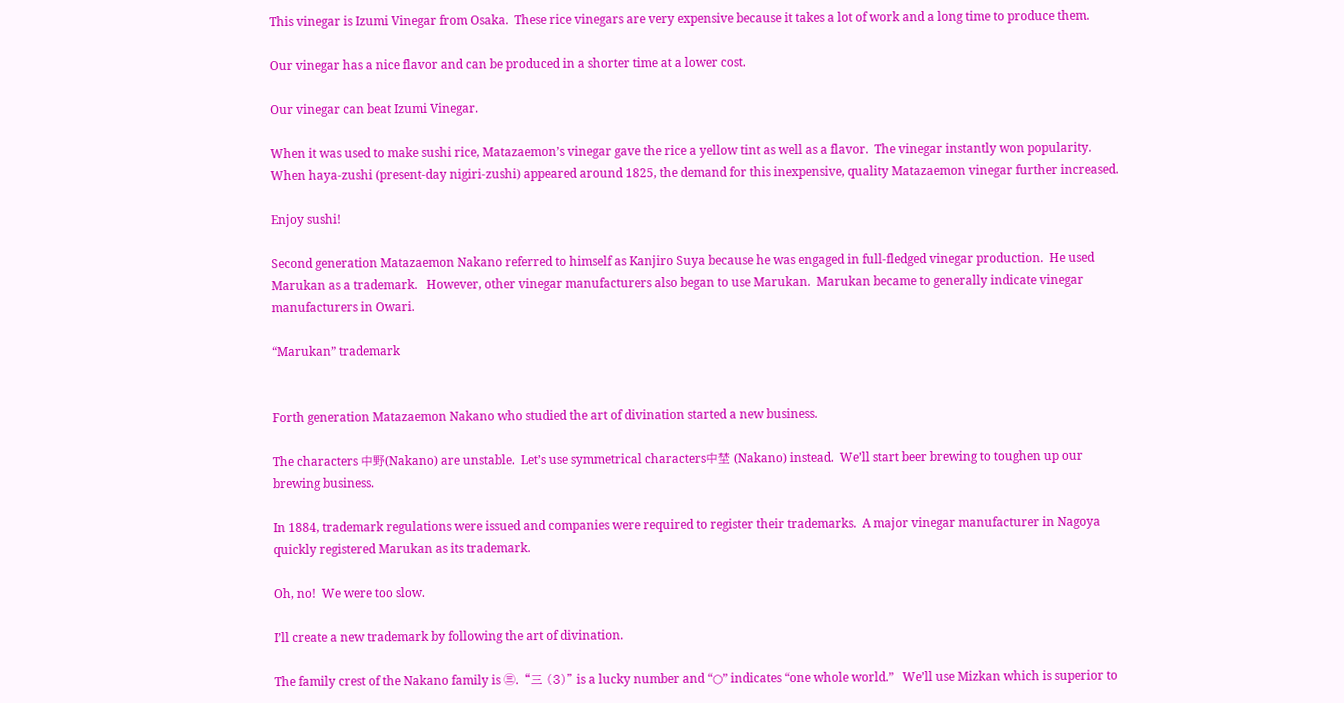This vinegar is Izumi Vinegar from Osaka.  These rice vinegars are very expensive because it takes a lot of work and a long time to produce them.

Our vinegar has a nice flavor and can be produced in a shorter time at a lower cost.

Our vinegar can beat Izumi Vinegar.

When it was used to make sushi rice, Matazaemon’s vinegar gave the rice a yellow tint as well as a flavor.  The vinegar instantly won popularity.  When haya-zushi (present-day nigiri-zushi) appeared around 1825, the demand for this inexpensive, quality Matazaemon vinegar further increased.

Enjoy sushi!

Second generation Matazaemon Nakano referred to himself as Kanjiro Suya because he was engaged in full-fledged vinegar production.  He used Marukan as a trademark.   However, other vinegar manufacturers also began to use Marukan.  Marukan became to generally indicate vinegar manufacturers in Owari.

“Marukan” trademark


Forth generation Matazaemon Nakano who studied the art of divination started a new business.

The characters 中野(Nakano) are unstable.  Let’s use symmetrical characters中埜 (Nakano) instead.  We’ll start beer brewing to toughen up our brewing business.

In 1884, trademark regulations were issued and companies were required to register their trademarks.  A major vinegar manufacturer in Nagoya quickly registered Marukan as its trademark.

Oh, no!  We were too slow.

I’ll create a new trademark by following the art of divination.

The family crest of the Nakano family is ㊂.  “三 (3)” is a lucky number and “○” indicates “one whole world.”   We’ll use Mizkan which is superior to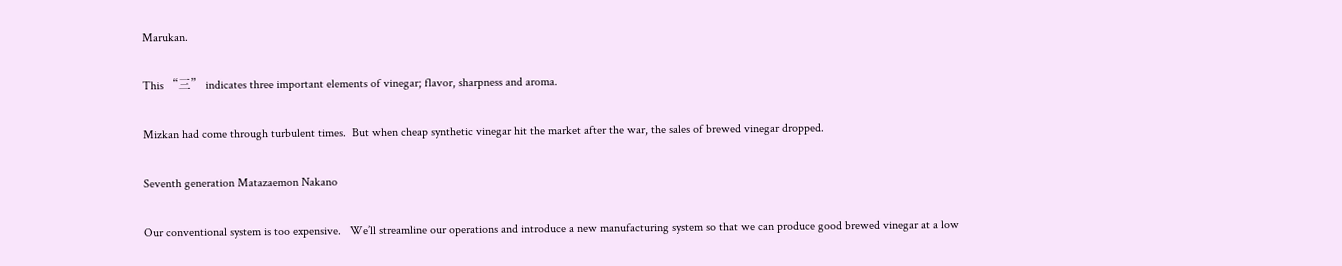Marukan.

This “三” indicates three important elements of vinegar; flavor, sharpness and aroma.

Mizkan had come through turbulent times.  But when cheap synthetic vinegar hit the market after the war, the sales of brewed vinegar dropped.

Seventh generation Matazaemon Nakano

Our conventional system is too expensive.   We’ll streamline our operations and introduce a new manufacturing system so that we can produce good brewed vinegar at a low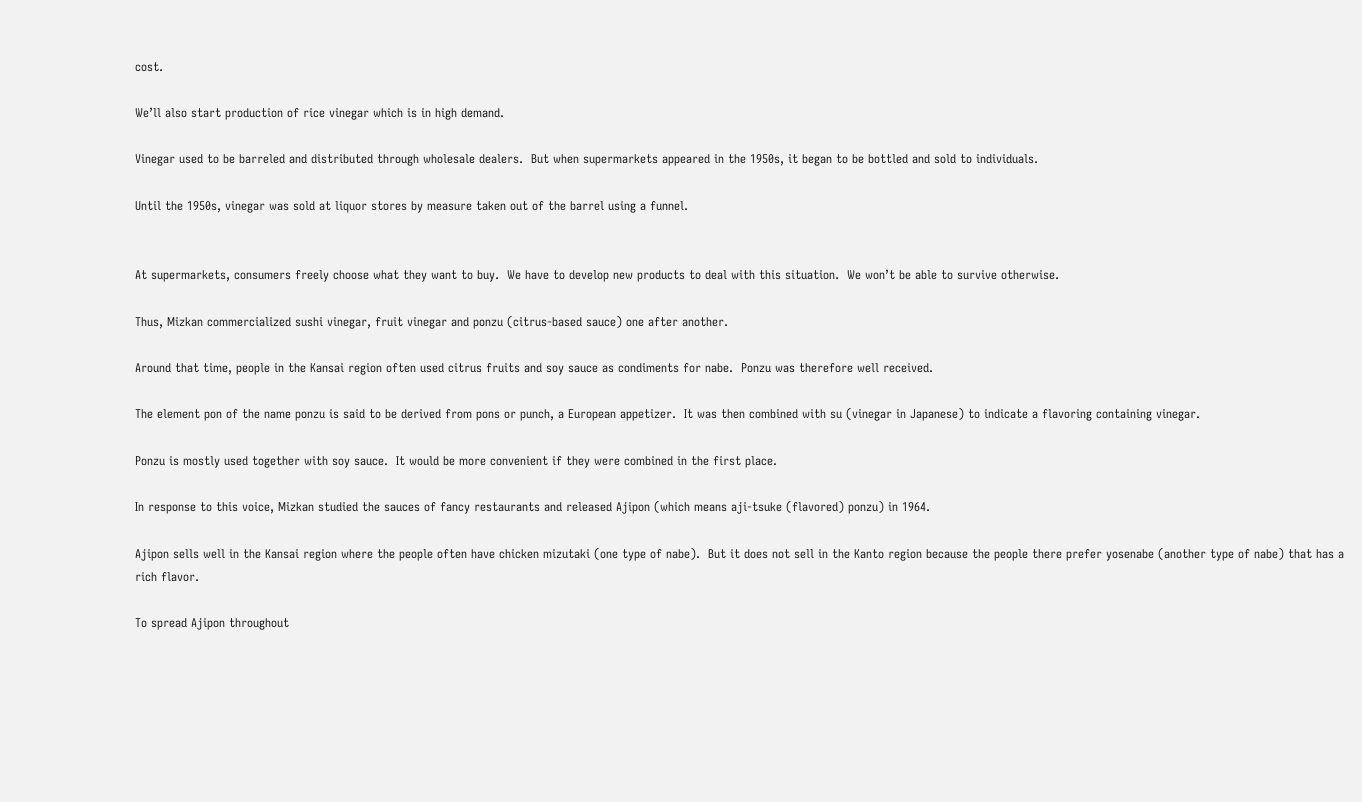cost.

We’ll also start production of rice vinegar which is in high demand.

Vinegar used to be barreled and distributed through wholesale dealers.  But when supermarkets appeared in the 1950s, it began to be bottled and sold to individuals.

Until the 1950s, vinegar was sold at liquor stores by measure taken out of the barrel using a funnel.


At supermarkets, consumers freely choose what they want to buy.  We have to develop new products to deal with this situation.  We won’t be able to survive otherwise.

Thus, Mizkan commercialized sushi vinegar, fruit vinegar and ponzu (citrus-based sauce) one after another.

Around that time, people in the Kansai region often used citrus fruits and soy sauce as condiments for nabe.  Ponzu was therefore well received.

The element pon of the name ponzu is said to be derived from pons or punch, a European appetizer.  It was then combined with su (vinegar in Japanese) to indicate a flavoring containing vinegar.

Ponzu is mostly used together with soy sauce.  It would be more convenient if they were combined in the first place.

In response to this voice, Mizkan studied the sauces of fancy restaurants and released Ajipon (which means aji-tsuke (flavored) ponzu) in 1964.

Ajipon sells well in the Kansai region where the people often have chicken mizutaki (one type of nabe).  But it does not sell in the Kanto region because the people there prefer yosenabe (another type of nabe) that has a rich flavor.

To spread Ajipon throughout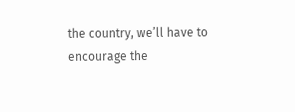the country, we’ll have to encourage the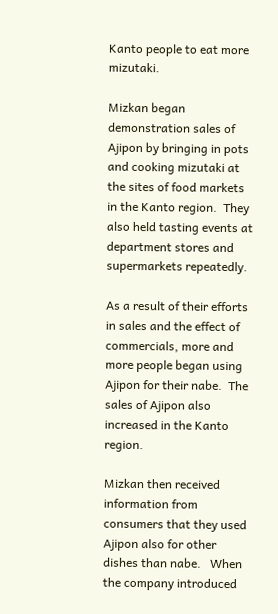Kanto people to eat more mizutaki.

Mizkan began demonstration sales of Ajipon by bringing in pots and cooking mizutaki at the sites of food markets in the Kanto region.  They also held tasting events at department stores and supermarkets repeatedly.

As a result of their efforts in sales and the effect of commercials, more and more people began using Ajipon for their nabe.  The sales of Ajipon also increased in the Kanto region.

Mizkan then received information from consumers that they used Ajipon also for other dishes than nabe.   When the company introduced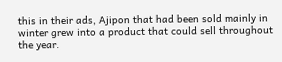this in their ads, Ajipon that had been sold mainly in winter grew into a product that could sell throughout the year.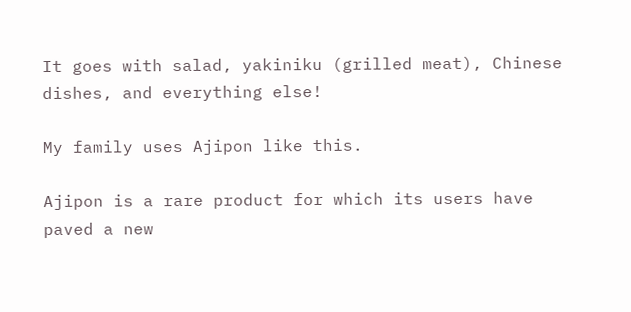It goes with salad, yakiniku (grilled meat), Chinese dishes, and everything else!

My family uses Ajipon like this.

Ajipon is a rare product for which its users have paved a new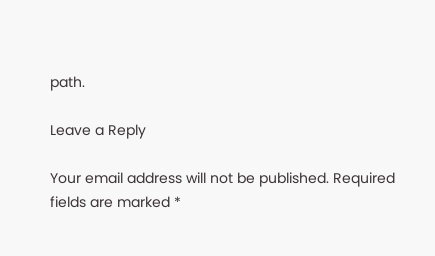path.

Leave a Reply

Your email address will not be published. Required fields are marked *